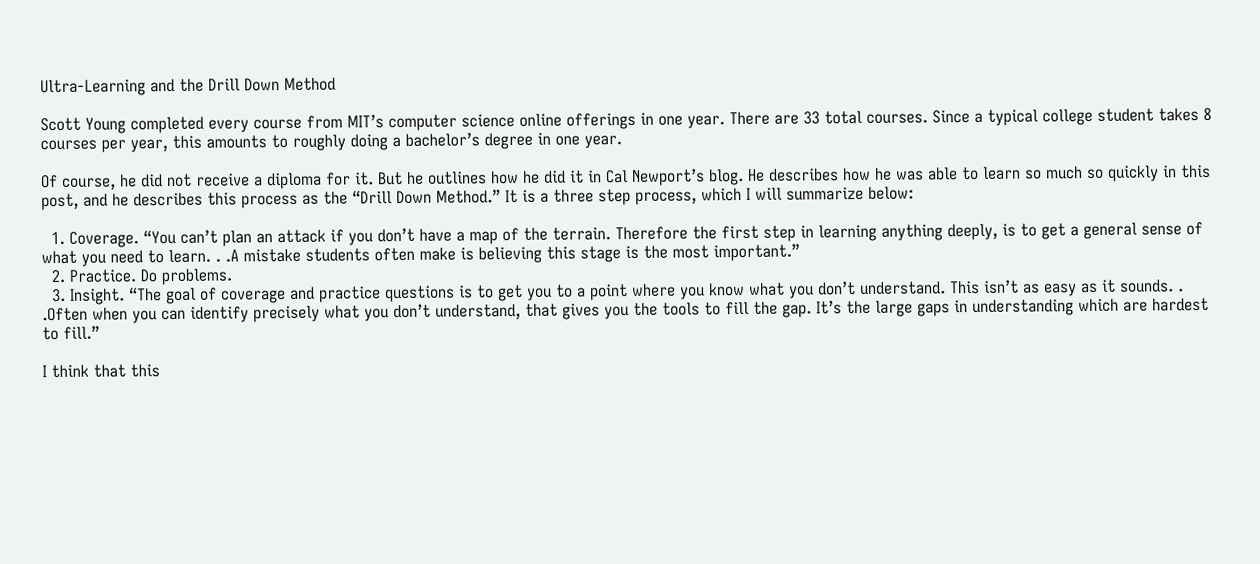Ultra-Learning and the Drill Down Method

Scott Young completed every course from MIT’s computer science online offerings in one year. There are 33 total courses. Since a typical college student takes 8 courses per year, this amounts to roughly doing a bachelor’s degree in one year.

Of course, he did not receive a diploma for it. But he outlines how he did it in Cal Newport’s blog. He describes how he was able to learn so much so quickly in this post, and he describes this process as the “Drill Down Method.” It is a three step process, which I will summarize below:

  1. Coverage. “You can’t plan an attack if you don’t have a map of the terrain. Therefore the first step in learning anything deeply, is to get a general sense of what you need to learn. . .A mistake students often make is believing this stage is the most important.”
  2. Practice. Do problems.
  3. Insight. “The goal of coverage and practice questions is to get you to a point where you know what you don’t understand. This isn’t as easy as it sounds. . .Often when you can identify precisely what you don’t understand, that gives you the tools to fill the gap. It’s the large gaps in understanding which are hardest to fill.”

I think that this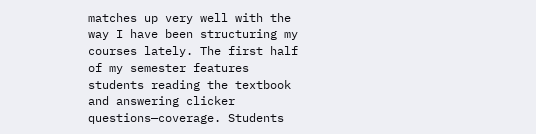matches up very well with the way I have been structuring my courses lately. The first half of my semester features students reading the textbook and answering clicker questions—coverage. Students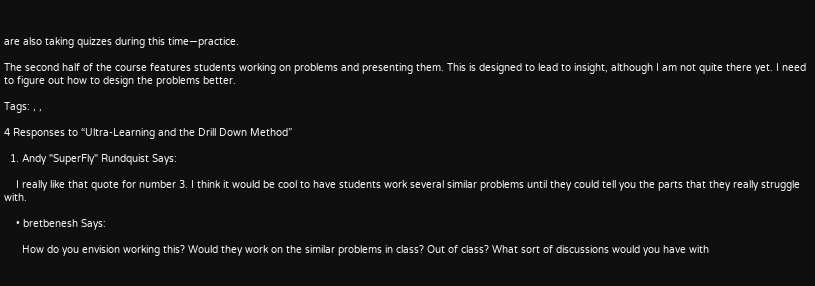are also taking quizzes during this time—practice.

The second half of the course features students working on problems and presenting them. This is designed to lead to insight, although I am not quite there yet. I need to figure out how to design the problems better.

Tags: , ,

4 Responses to “Ultra-Learning and the Drill Down Method”

  1. Andy "SuperFly" Rundquist Says:

    I really like that quote for number 3. I think it would be cool to have students work several similar problems until they could tell you the parts that they really struggle with.

    • bretbenesh Says:

      How do you envision working this? Would they work on the similar problems in class? Out of class? What sort of discussions would you have with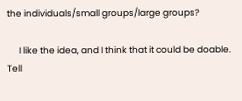the individuals/small groups/large groups?

      I like the idea, and I think that it could be doable. Tell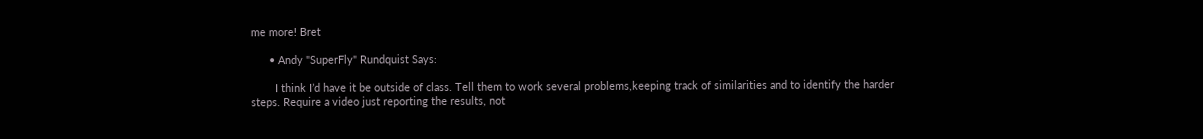me more! Bret

      • Andy "SuperFly" Rundquist Says:

        I think I’d have it be outside of class. Tell them to work several problems,keeping track of similarities and to identify the harder steps. Require a video just reporting the results, not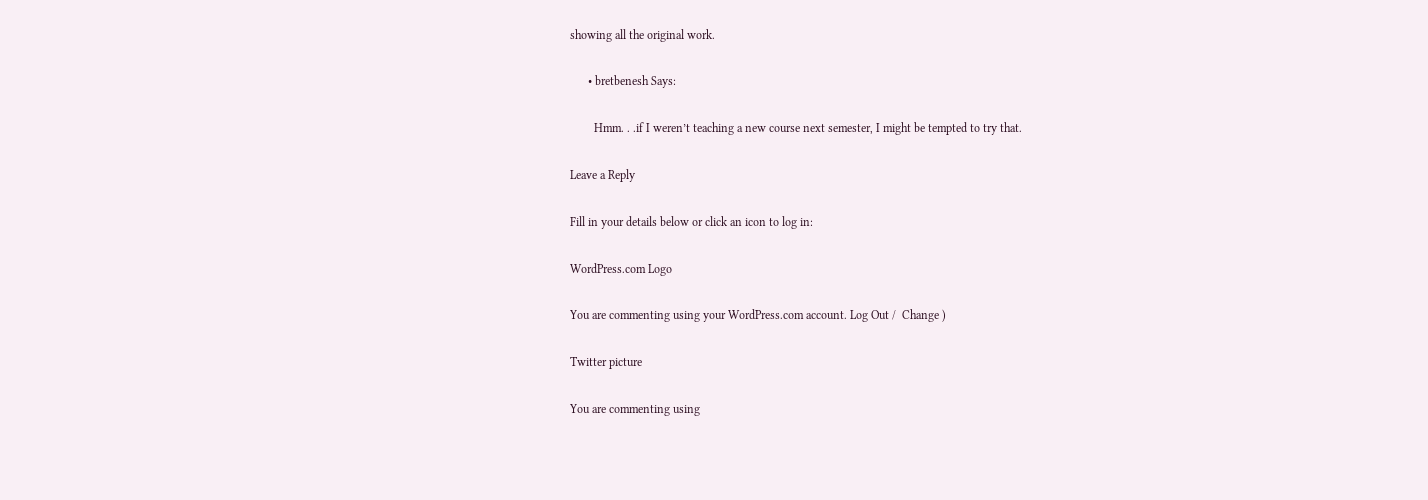showing all the original work.

      • bretbenesh Says:

        Hmm. . .if I weren’t teaching a new course next semester, I might be tempted to try that.

Leave a Reply

Fill in your details below or click an icon to log in:

WordPress.com Logo

You are commenting using your WordPress.com account. Log Out /  Change )

Twitter picture

You are commenting using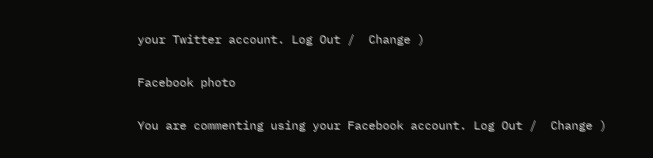your Twitter account. Log Out /  Change )

Facebook photo

You are commenting using your Facebook account. Log Out /  Change )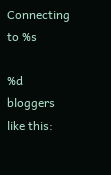Connecting to %s

%d bloggers like this: